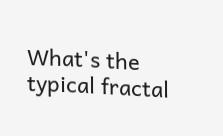What's the typical fractal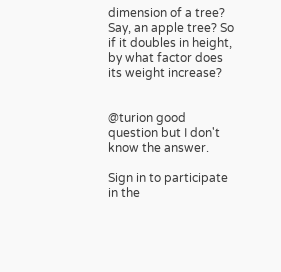dimension of a tree? Say, an apple tree? So if it doubles in height, by what factor does its weight increase?


@turion good question but I don't know the answer.

Sign in to participate in the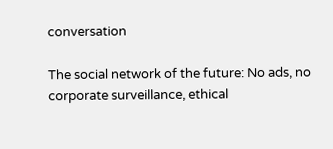conversation

The social network of the future: No ads, no corporate surveillance, ethical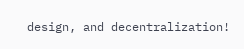design, and decentralization!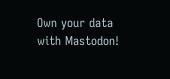Own your data with Mastodon!